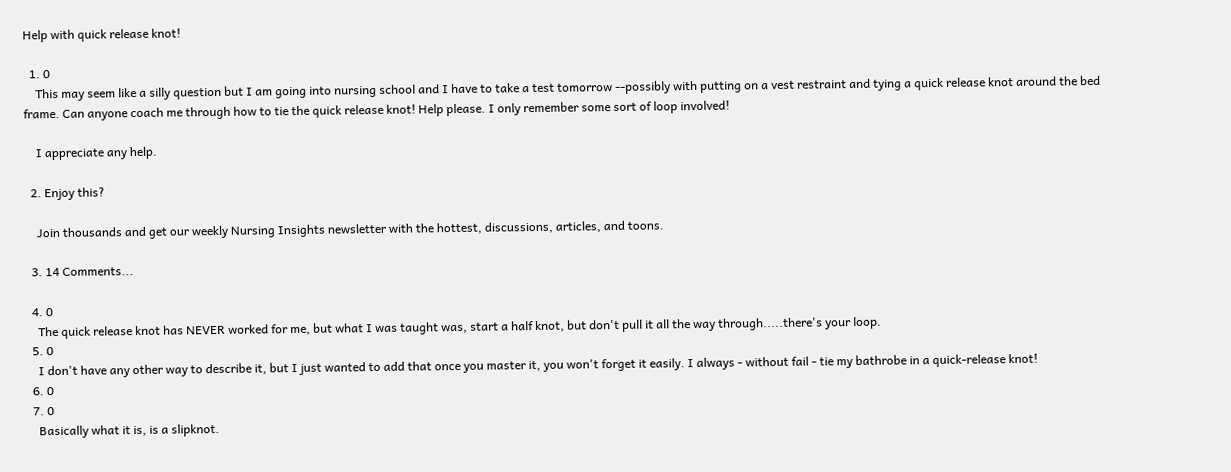Help with quick release knot!

  1. 0
    This may seem like a silly question but I am going into nursing school and I have to take a test tomorrow --possibly with putting on a vest restraint and tying a quick release knot around the bed frame. Can anyone coach me through how to tie the quick release knot! Help please. I only remember some sort of loop involved!

    I appreciate any help.

  2. Enjoy this?

    Join thousands and get our weekly Nursing Insights newsletter with the hottest, discussions, articles, and toons.

  3. 14 Comments...

  4. 0
    The quick release knot has NEVER worked for me, but what I was taught was, start a half knot, but don't pull it all the way through.....there's your loop.
  5. 0
    I don't have any other way to describe it, but I just wanted to add that once you master it, you won't forget it easily. I always - without fail - tie my bathrobe in a quick-release knot!
  6. 0
  7. 0
    Basically what it is, is a slipknot.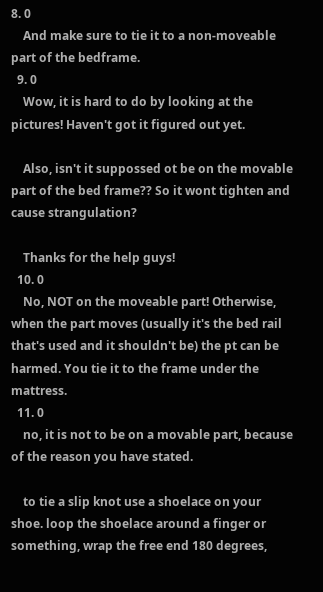8. 0
    And make sure to tie it to a non-moveable part of the bedframe.
  9. 0
    Wow, it is hard to do by looking at the pictures! Haven't got it figured out yet.

    Also, isn't it suppossed ot be on the movable part of the bed frame?? So it wont tighten and cause strangulation?

    Thanks for the help guys!
  10. 0
    No, NOT on the moveable part! Otherwise, when the part moves (usually it's the bed rail that's used and it shouldn't be) the pt can be harmed. You tie it to the frame under the mattress.
  11. 0
    no, it is not to be on a movable part, because of the reason you have stated.

    to tie a slip knot use a shoelace on your shoe. loop the shoelace around a finger or something, wrap the free end 180 degrees,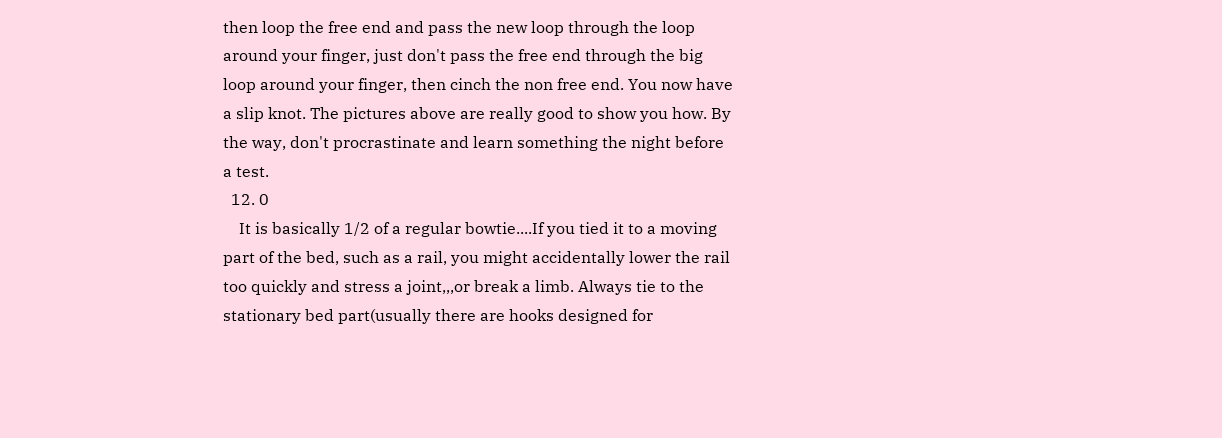then loop the free end and pass the new loop through the loop around your finger, just don't pass the free end through the big loop around your finger, then cinch the non free end. You now have a slip knot. The pictures above are really good to show you how. By the way, don't procrastinate and learn something the night before a test.
  12. 0
    It is basically 1/2 of a regular bowtie....If you tied it to a moving part of the bed, such as a rail, you might accidentally lower the rail too quickly and stress a joint,,,or break a limb. Always tie to the stationary bed part(usually there are hooks designed for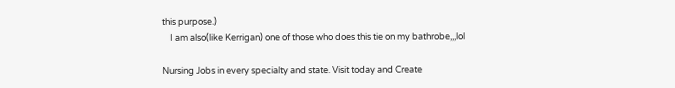this purpose.)
    I am also(like Kerrigan) one of those who does this tie on my bathrobe,,,lol

Nursing Jobs in every specialty and state. Visit today and Create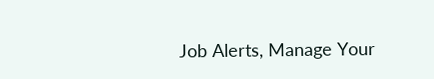Job Alerts, Manage Your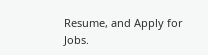Resume, and Apply for Jobs.